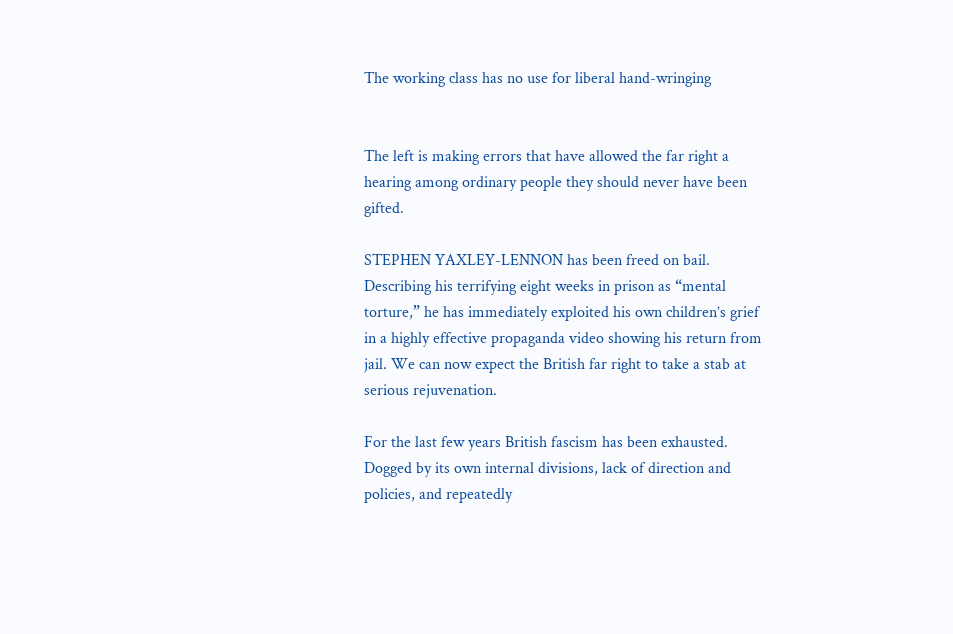The working class has no use for liberal hand-wringing


The left is making errors that have allowed the far right a hearing among ordinary people they should never have been gifted.

STEPHEN YAXLEY-LENNON has been freed on bail. Describing his terrifying eight weeks in prison as “mental torture,” he has immediately exploited his own children’s grief in a highly effective propaganda video showing his return from jail. We can now expect the British far right to take a stab at serious rejuvenation.

For the last few years British fascism has been exhausted. Dogged by its own internal divisions, lack of direction and policies, and repeatedly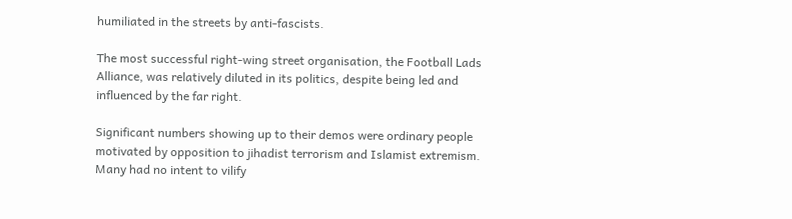humiliated in the streets by anti-fascists.

The most successful right-wing street organisation, the Football Lads Alliance, was relatively diluted in its politics, despite being led and influenced by the far right.

Significant numbers showing up to their demos were ordinary people motivated by opposition to jihadist terrorism and Islamist extremism. Many had no intent to vilify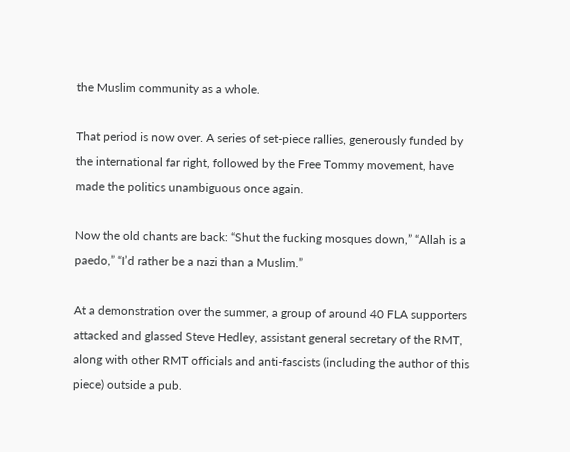the Muslim community as a whole.

That period is now over. A series of set-piece rallies, generously funded by the international far right, followed by the Free Tommy movement, have made the politics unambiguous once again.

Now the old chants are back: “Shut the fucking mosques down,” “Allah is a paedo,” “I’d rather be a nazi than a Muslim.”

At a demonstration over the summer, a group of around 40 FLA supporters attacked and glassed Steve Hedley, assistant general secretary of the RMT, along with other RMT officials and anti-fascists (including the author of this piece) outside a pub.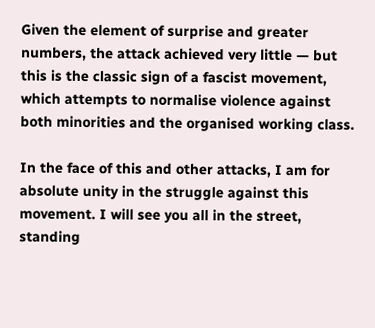Given the element of surprise and greater numbers, the attack achieved very little — but this is the classic sign of a fascist movement, which attempts to normalise violence against both minorities and the organised working class.

In the face of this and other attacks, I am for absolute unity in the struggle against this movement. I will see you all in the street, standing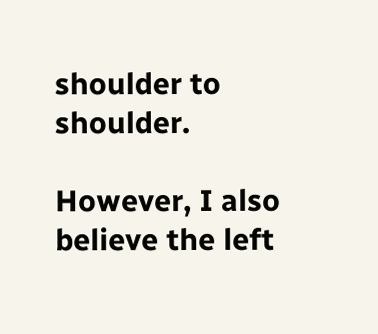shoulder to shoulder.

However, I also believe the left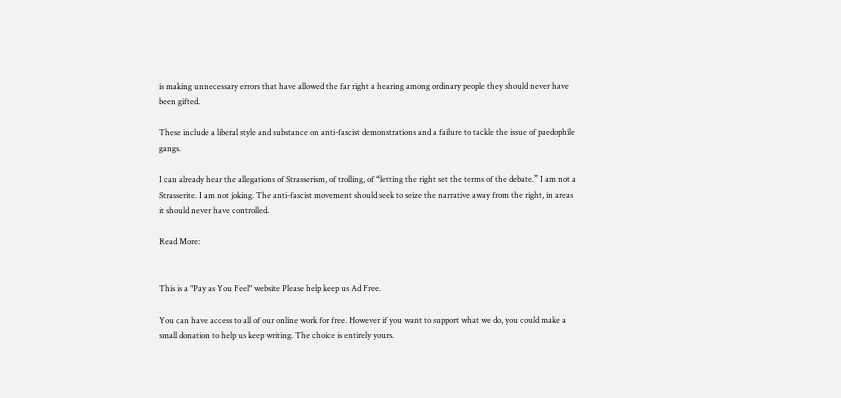is making unnecessary errors that have allowed the far right a hearing among ordinary people they should never have been gifted.

These include a liberal style and substance on anti-fascist demonstrations and a failure to tackle the issue of paedophile gangs.

I can already hear the allegations of Strasserism, of trolling, of “letting the right set the terms of the debate.” I am not a Strasserite. I am not joking. The anti-fascist movement should seek to seize the narrative away from the right, in areas it should never have controlled.

Read More:


This is a "Pay as You Feel" website Please help keep us Ad Free.

You can have access to all of our online work for free. However if you want to support what we do, you could make a small donation to help us keep writing. The choice is entirely yours.